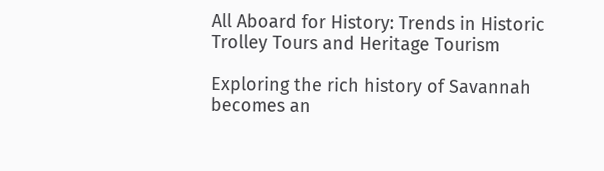All Aboard for History: Trends in Historic Trolley Tours and Heritage Tourism

Exploring the rich history of Savannah becomes an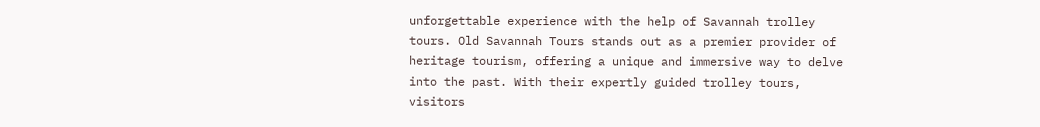unforgettable experience with the help of Savannah trolley tours. Old Savannah Tours stands out as a premier provider of heritage tourism, offering a unique and immersive way to delve into the past. With their expertly guided trolley tours, visitors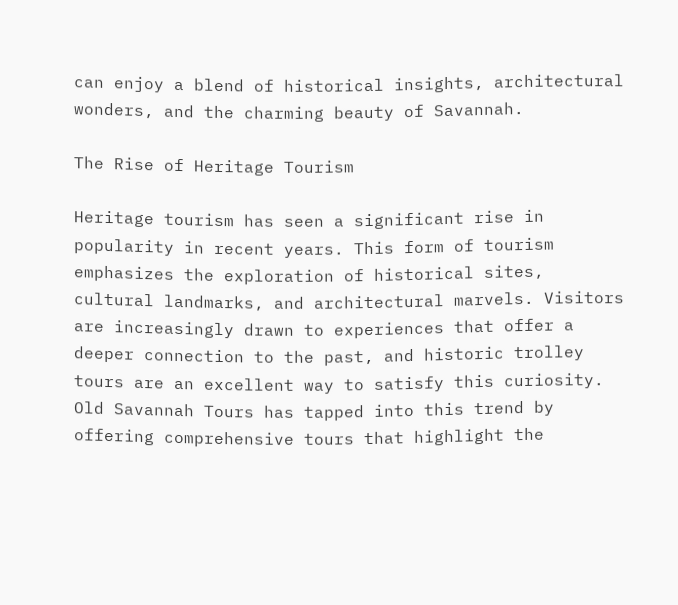can enjoy a blend of historical insights, architectural wonders, and the charming beauty of Savannah.

The Rise of Heritage Tourism

Heritage tourism has seen a significant rise in popularity in recent years. This form of tourism emphasizes the exploration of historical sites, cultural landmarks, and architectural marvels. Visitors are increasingly drawn to experiences that offer a deeper connection to the past, and historic trolley tours are an excellent way to satisfy this curiosity. Old Savannah Tours has tapped into this trend by offering comprehensive tours that highlight the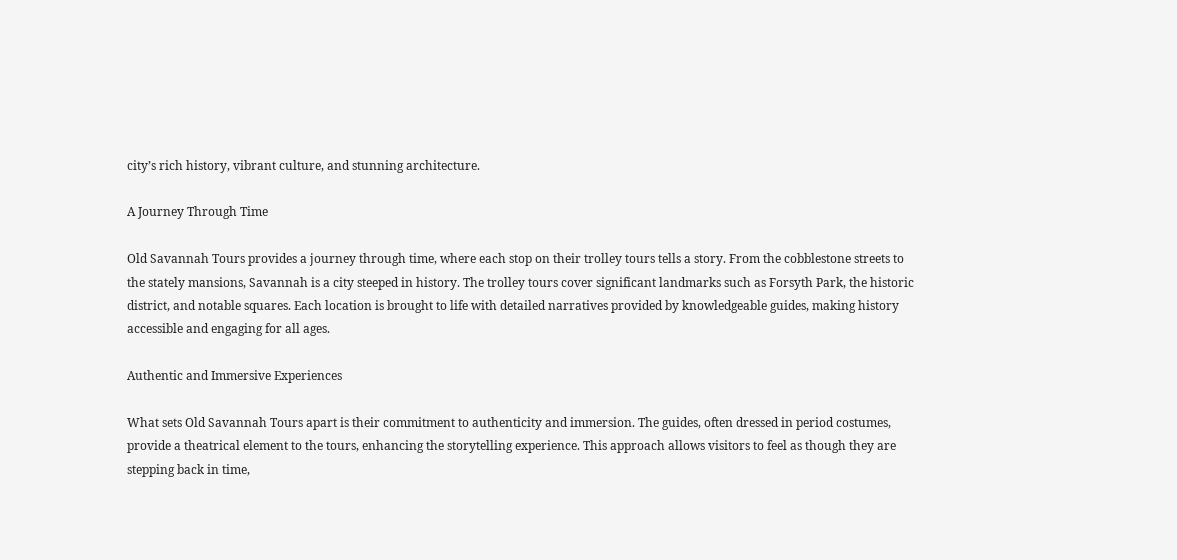city’s rich history, vibrant culture, and stunning architecture.

A Journey Through Time

Old Savannah Tours provides a journey through time, where each stop on their trolley tours tells a story. From the cobblestone streets to the stately mansions, Savannah is a city steeped in history. The trolley tours cover significant landmarks such as Forsyth Park, the historic district, and notable squares. Each location is brought to life with detailed narratives provided by knowledgeable guides, making history accessible and engaging for all ages.

Authentic and Immersive Experiences

What sets Old Savannah Tours apart is their commitment to authenticity and immersion. The guides, often dressed in period costumes, provide a theatrical element to the tours, enhancing the storytelling experience. This approach allows visitors to feel as though they are stepping back in time,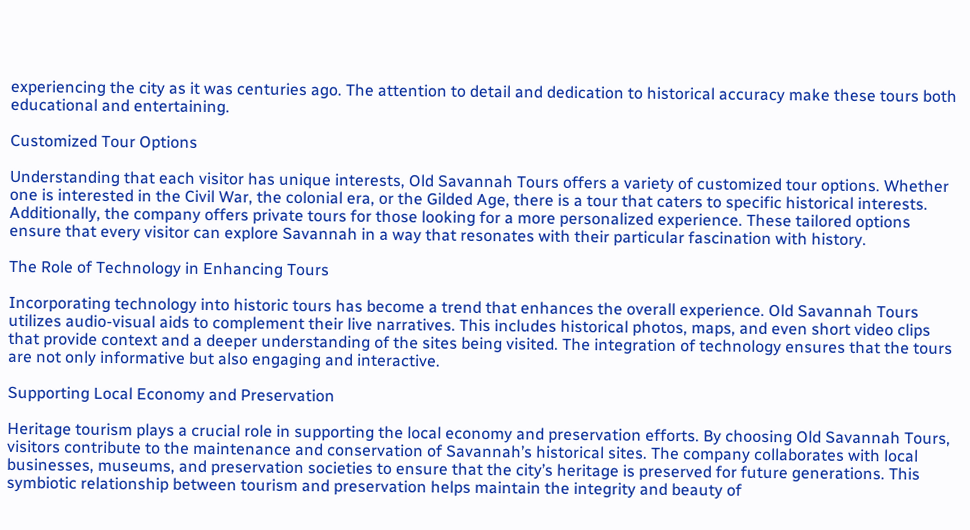experiencing the city as it was centuries ago. The attention to detail and dedication to historical accuracy make these tours both educational and entertaining.

Customized Tour Options

Understanding that each visitor has unique interests, Old Savannah Tours offers a variety of customized tour options. Whether one is interested in the Civil War, the colonial era, or the Gilded Age, there is a tour that caters to specific historical interests. Additionally, the company offers private tours for those looking for a more personalized experience. These tailored options ensure that every visitor can explore Savannah in a way that resonates with their particular fascination with history.

The Role of Technology in Enhancing Tours

Incorporating technology into historic tours has become a trend that enhances the overall experience. Old Savannah Tours utilizes audio-visual aids to complement their live narratives. This includes historical photos, maps, and even short video clips that provide context and a deeper understanding of the sites being visited. The integration of technology ensures that the tours are not only informative but also engaging and interactive.

Supporting Local Economy and Preservation

Heritage tourism plays a crucial role in supporting the local economy and preservation efforts. By choosing Old Savannah Tours, visitors contribute to the maintenance and conservation of Savannah’s historical sites. The company collaborates with local businesses, museums, and preservation societies to ensure that the city’s heritage is preserved for future generations. This symbiotic relationship between tourism and preservation helps maintain the integrity and beauty of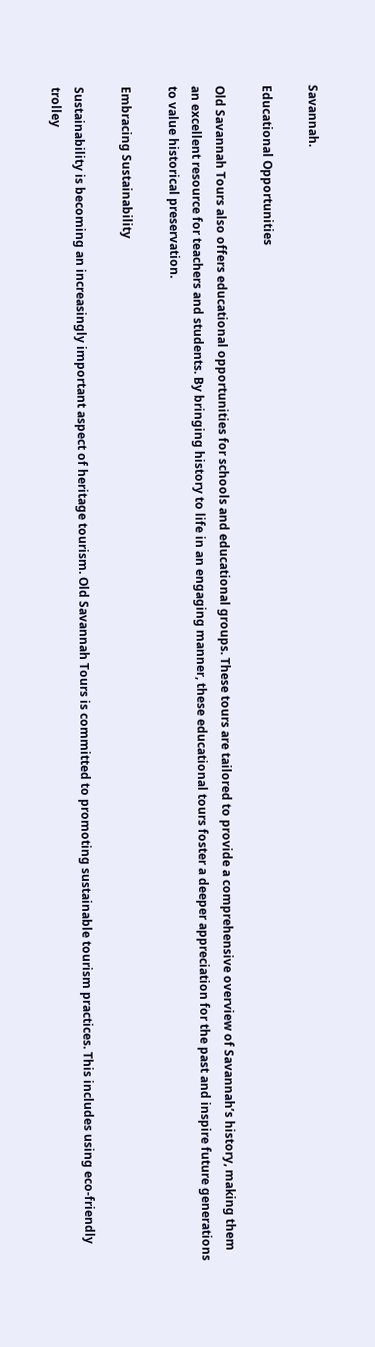Savannah.

Educational Opportunities

Old Savannah Tours also offers educational opportunities for schools and educational groups. These tours are tailored to provide a comprehensive overview of Savannah’s history, making them an excellent resource for teachers and students. By bringing history to life in an engaging manner, these educational tours foster a deeper appreciation for the past and inspire future generations to value historical preservation.

Embracing Sustainability

Sustainability is becoming an increasingly important aspect of heritage tourism. Old Savannah Tours is committed to promoting sustainable tourism practices. This includes using eco-friendly trolley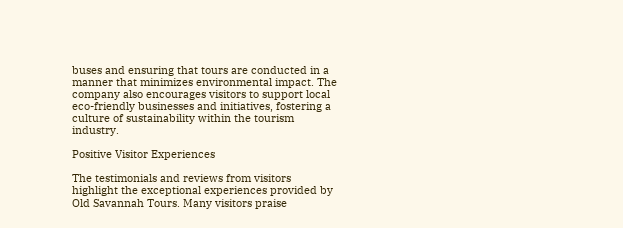buses and ensuring that tours are conducted in a manner that minimizes environmental impact. The company also encourages visitors to support local eco-friendly businesses and initiatives, fostering a culture of sustainability within the tourism industry.

Positive Visitor Experiences

The testimonials and reviews from visitors highlight the exceptional experiences provided by Old Savannah Tours. Many visitors praise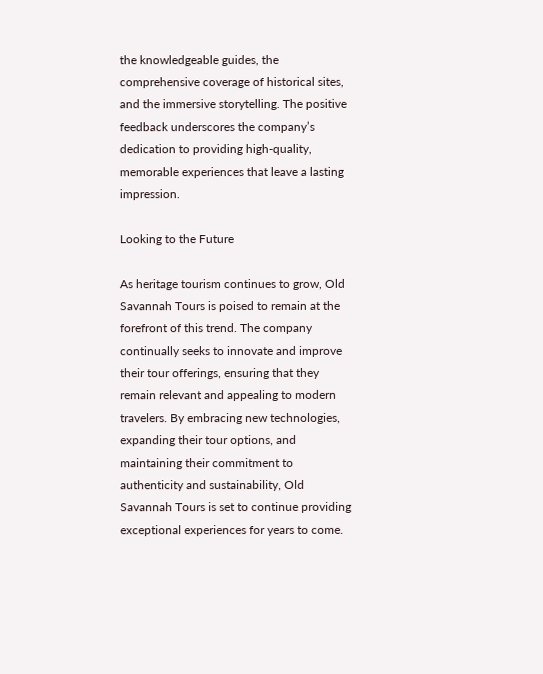the knowledgeable guides, the comprehensive coverage of historical sites, and the immersive storytelling. The positive feedback underscores the company’s dedication to providing high-quality, memorable experiences that leave a lasting impression.

Looking to the Future

As heritage tourism continues to grow, Old Savannah Tours is poised to remain at the forefront of this trend. The company continually seeks to innovate and improve their tour offerings, ensuring that they remain relevant and appealing to modern travelers. By embracing new technologies, expanding their tour options, and maintaining their commitment to authenticity and sustainability, Old Savannah Tours is set to continue providing exceptional experiences for years to come.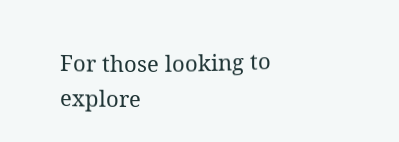For those looking to explore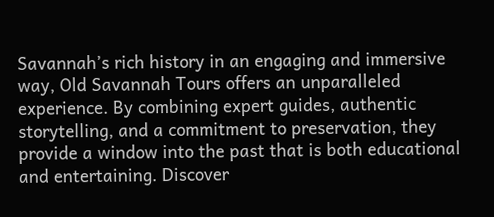Savannah’s rich history in an engaging and immersive way, Old Savannah Tours offers an unparalleled experience. By combining expert guides, authentic storytelling, and a commitment to preservation, they provide a window into the past that is both educational and entertaining. Discover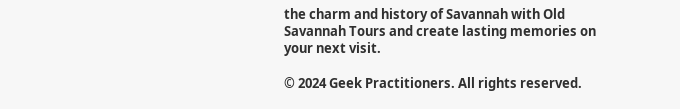the charm and history of Savannah with Old Savannah Tours and create lasting memories on your next visit.

© 2024 Geek Practitioners. All rights reserved.